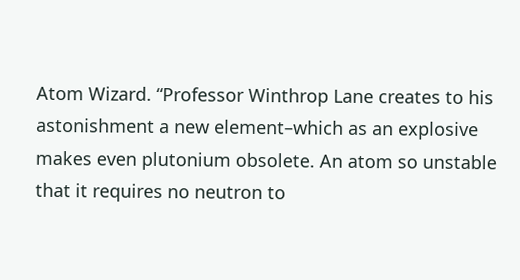Atom Wizard. “Professor Winthrop Lane creates to his astonishment a new element–which as an explosive makes even plutonium obsolete. An atom so unstable that it requires no neutron to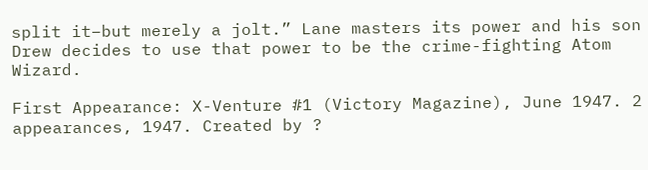split it–but merely a jolt.” Lane masters its power and his son Drew decides to use that power to be the crime-fighting Atom Wizard.

First Appearance: X-Venture #1 (Victory Magazine), June 1947. 2 appearances, 1947. Created by ?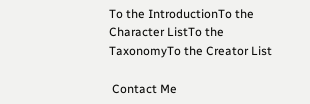To the IntroductionTo the Character ListTo the TaxonomyTo the Creator List

 Contact Me